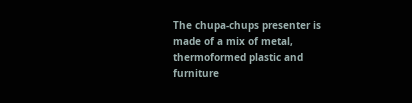The chupa-chups presenter is made of a mix of metal, thermoformed plastic and furniture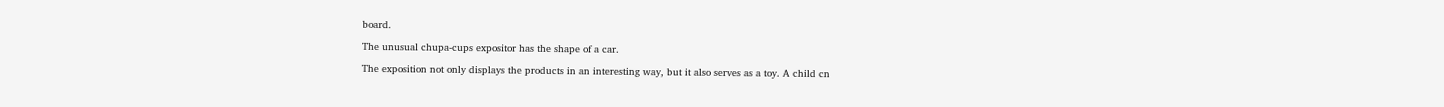board.

The unusual chupa-cups expositor has the shape of a car.

The exposition not only displays the products in an interesting way, but it also serves as a toy. A child cn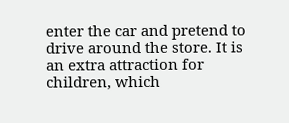enter the car and pretend to drive around the store. It is an extra attraction for children, which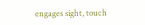engages sight, touch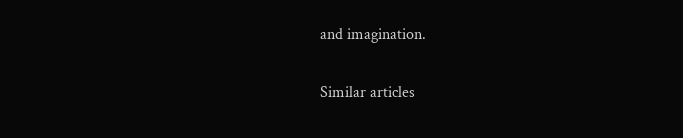and imagination.

Similar articles